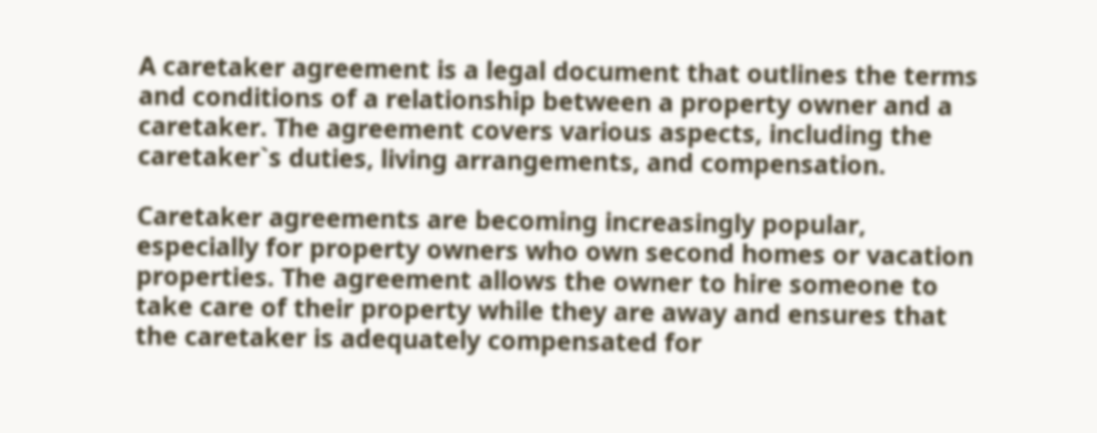A caretaker agreement is a legal document that outlines the terms and conditions of a relationship between a property owner and a caretaker. The agreement covers various aspects, including the caretaker`s duties, living arrangements, and compensation.

Caretaker agreements are becoming increasingly popular, especially for property owners who own second homes or vacation properties. The agreement allows the owner to hire someone to take care of their property while they are away and ensures that the caretaker is adequately compensated for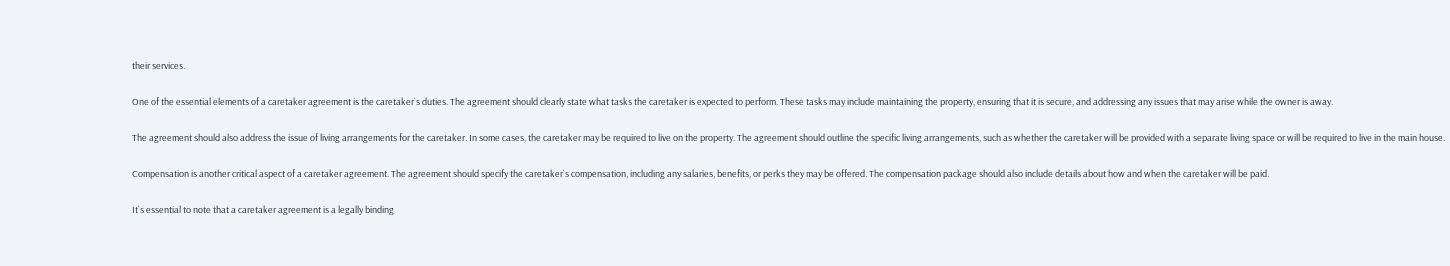their services.

One of the essential elements of a caretaker agreement is the caretaker`s duties. The agreement should clearly state what tasks the caretaker is expected to perform. These tasks may include maintaining the property, ensuring that it is secure, and addressing any issues that may arise while the owner is away.

The agreement should also address the issue of living arrangements for the caretaker. In some cases, the caretaker may be required to live on the property. The agreement should outline the specific living arrangements, such as whether the caretaker will be provided with a separate living space or will be required to live in the main house.

Compensation is another critical aspect of a caretaker agreement. The agreement should specify the caretaker`s compensation, including any salaries, benefits, or perks they may be offered. The compensation package should also include details about how and when the caretaker will be paid.

It`s essential to note that a caretaker agreement is a legally binding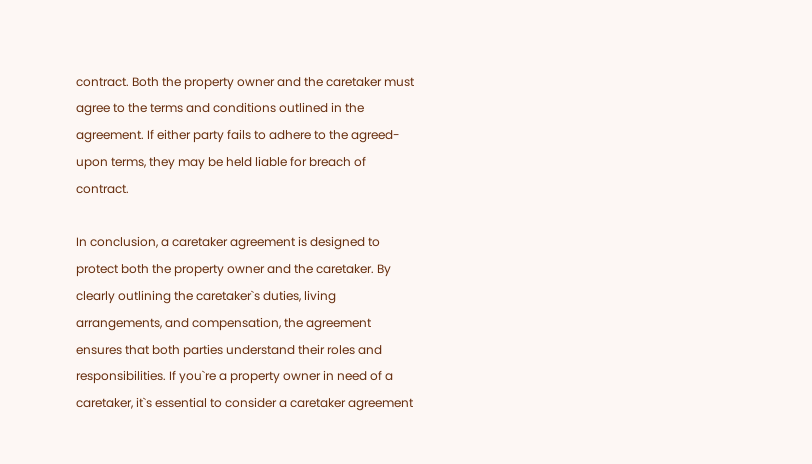contract. Both the property owner and the caretaker must agree to the terms and conditions outlined in the agreement. If either party fails to adhere to the agreed-upon terms, they may be held liable for breach of contract.

In conclusion, a caretaker agreement is designed to protect both the property owner and the caretaker. By clearly outlining the caretaker`s duties, living arrangements, and compensation, the agreement ensures that both parties understand their roles and responsibilities. If you`re a property owner in need of a caretaker, it`s essential to consider a caretaker agreement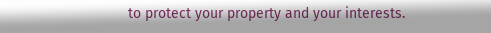to protect your property and your interests.